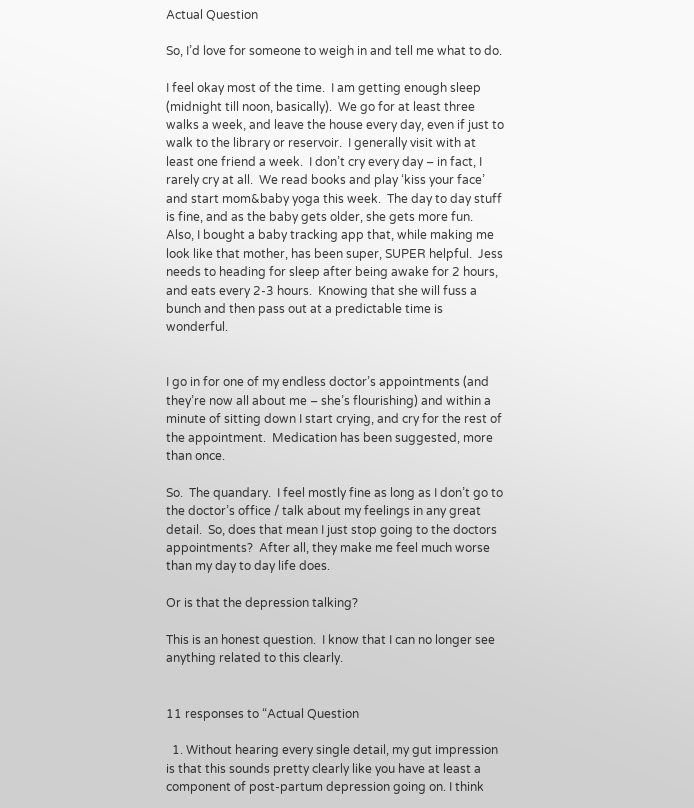Actual Question

So, I’d love for someone to weigh in and tell me what to do.

I feel okay most of the time.  I am getting enough sleep (midnight till noon, basically).  We go for at least three walks a week, and leave the house every day, even if just to walk to the library or reservoir.  I generally visit with at least one friend a week.  I don’t cry every day – in fact, I rarely cry at all.  We read books and play ‘kiss your face’ and start mom&baby yoga this week.  The day to day stuff is fine, and as the baby gets older, she gets more fun.  Also, I bought a baby tracking app that, while making me look like that mother, has been super, SUPER helpful.  Jess needs to heading for sleep after being awake for 2 hours, and eats every 2-3 hours.  Knowing that she will fuss a bunch and then pass out at a predictable time is wonderful.


I go in for one of my endless doctor’s appointments (and they’re now all about me – she’s flourishing) and within a minute of sitting down I start crying, and cry for the rest of the appointment.  Medication has been suggested, more than once.

So.  The quandary.  I feel mostly fine as long as I don’t go to the doctor’s office / talk about my feelings in any great detail.  So, does that mean I just stop going to the doctors appointments?  After all, they make me feel much worse than my day to day life does.

Or is that the depression talking?

This is an honest question.  I know that I can no longer see anything related to this clearly.


11 responses to “Actual Question

  1. Without hearing every single detail, my gut impression is that this sounds pretty clearly like you have at least a component of post-partum depression going on. I think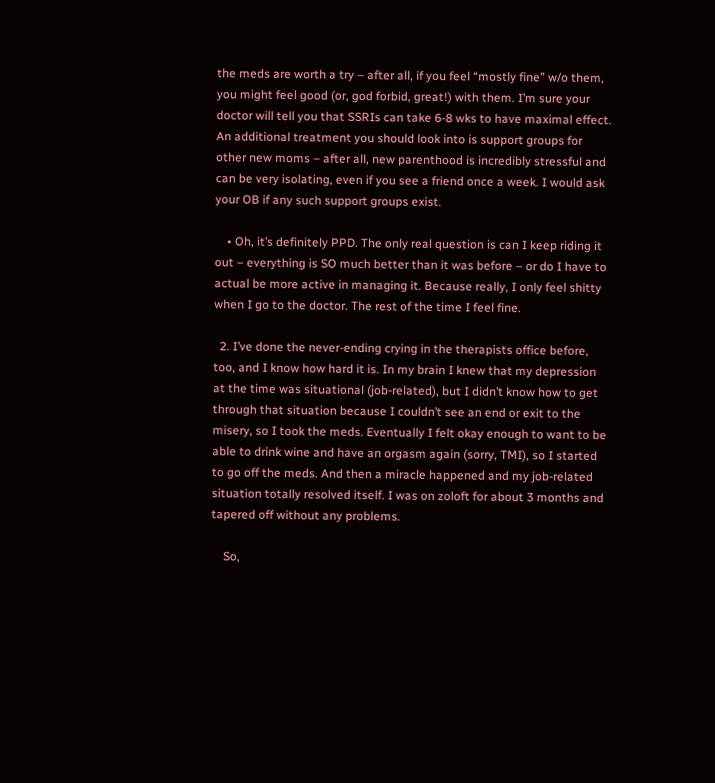the meds are worth a try – after all, if you feel “mostly fine” w/o them, you might feel good (or, god forbid, great!) with them. I’m sure your doctor will tell you that SSRIs can take 6-8 wks to have maximal effect. An additional treatment you should look into is support groups for other new moms – after all, new parenthood is incredibly stressful and can be very isolating, even if you see a friend once a week. I would ask your OB if any such support groups exist.

    • Oh, it’s definitely PPD. The only real question is can I keep riding it out – everything is SO much better than it was before – or do I have to actual be more active in managing it. Because really, I only feel shitty when I go to the doctor. The rest of the time I feel fine.

  2. I’ve done the never-ending crying in the therapists office before, too, and I know how hard it is. In my brain I knew that my depression at the time was situational (job-related), but I didn’t know how to get through that situation because I couldn’t see an end or exit to the misery, so I took the meds. Eventually I felt okay enough to want to be able to drink wine and have an orgasm again (sorry, TMI), so I started to go off the meds. And then a miracle happened and my job-related situation totally resolved itself. I was on zoloft for about 3 months and tapered off without any problems.

    So,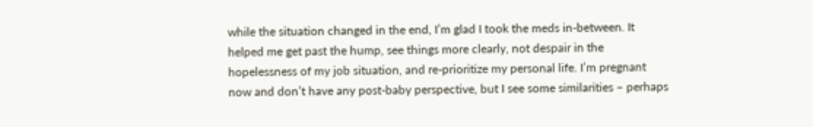while the situation changed in the end, I’m glad I took the meds in-between. It helped me get past the hump, see things more clearly, not despair in the hopelessness of my job situation, and re-prioritize my personal life. I’m pregnant now and don’t have any post-baby perspective, but I see some similarities – perhaps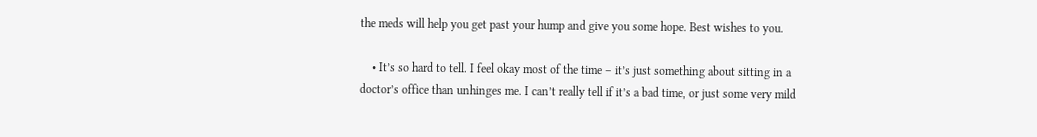the meds will help you get past your hump and give you some hope. Best wishes to you.

    • It’s so hard to tell. I feel okay most of the time – it’s just something about sitting in a doctor’s office than unhinges me. I can’t really tell if it’s a bad time, or just some very mild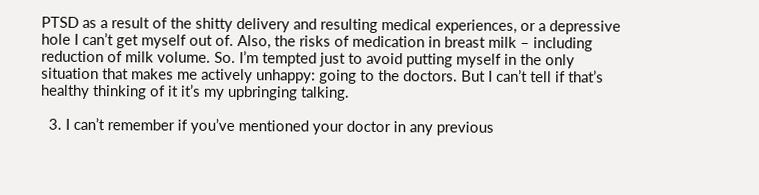PTSD as a result of the shitty delivery and resulting medical experiences, or a depressive hole I can’t get myself out of. Also, the risks of medication in breast milk – including reduction of milk volume. So. I’m tempted just to avoid putting myself in the only situation that makes me actively unhappy: going to the doctors. But I can’t tell if that’s healthy thinking of it it’s my upbringing talking.

  3. I can’t remember if you’ve mentioned your doctor in any previous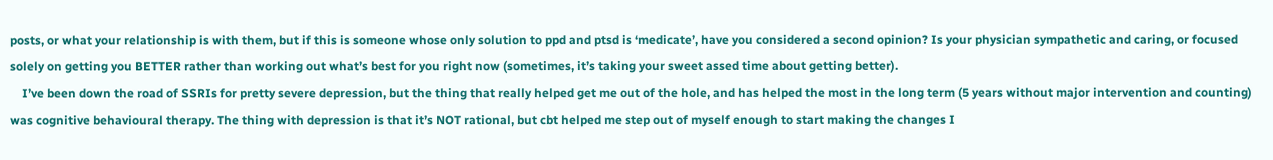posts, or what your relationship is with them, but if this is someone whose only solution to ppd and ptsd is ‘medicate’, have you considered a second opinion? Is your physician sympathetic and caring, or focused solely on getting you BETTER rather than working out what’s best for you right now (sometimes, it’s taking your sweet assed time about getting better).
    I’ve been down the road of SSRIs for pretty severe depression, but the thing that really helped get me out of the hole, and has helped the most in the long term (5 years without major intervention and counting) was cognitive behavioural therapy. The thing with depression is that it’s NOT rational, but cbt helped me step out of myself enough to start making the changes I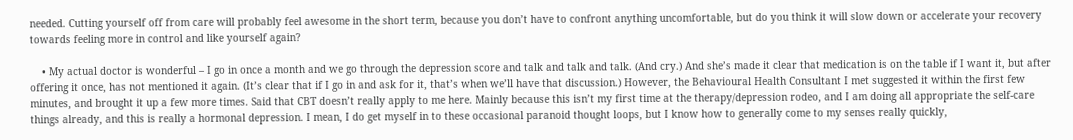needed. Cutting yourself off from care will probably feel awesome in the short term, because you don’t have to confront anything uncomfortable, but do you think it will slow down or accelerate your recovery towards feeling more in control and like yourself again?

    • My actual doctor is wonderful – I go in once a month and we go through the depression score and talk and talk and talk. (And cry.) And she’s made it clear that medication is on the table if I want it, but after offering it once, has not mentioned it again. (It’s clear that if I go in and ask for it, that’s when we’ll have that discussion.) However, the Behavioural Health Consultant I met suggested it within the first few minutes, and brought it up a few more times. Said that CBT doesn’t really apply to me here. Mainly because this isn’t my first time at the therapy/depression rodeo, and I am doing all appropriate the self-care things already, and this is really a hormonal depression. I mean, I do get myself in to these occasional paranoid thought loops, but I know how to generally come to my senses really quickly,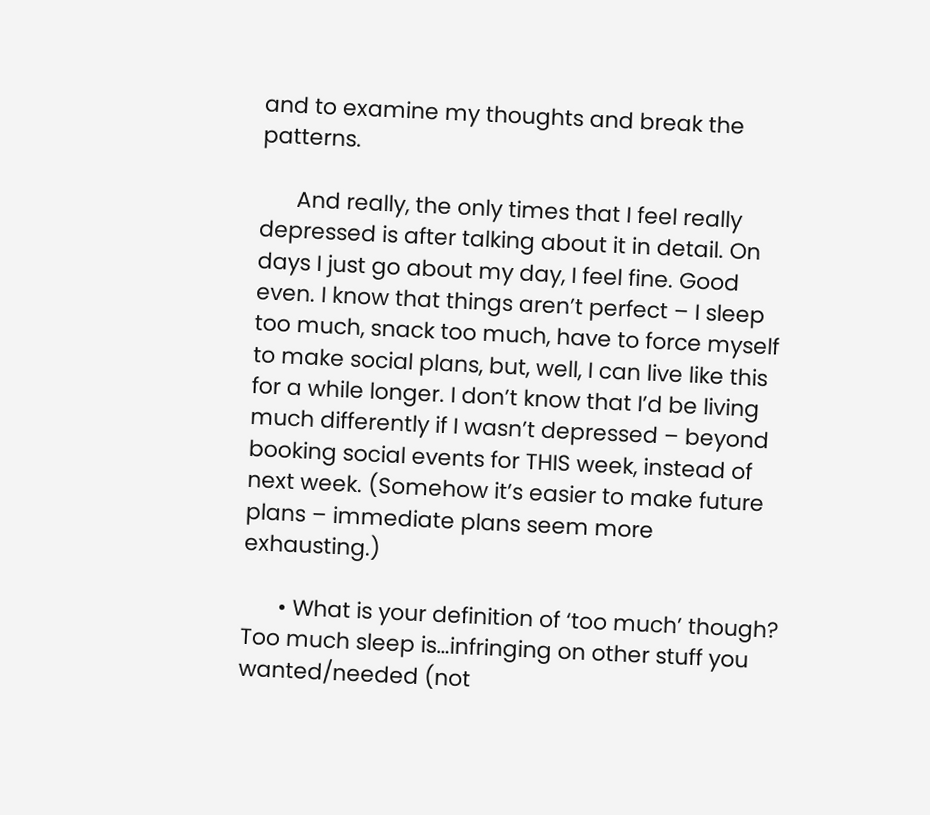and to examine my thoughts and break the patterns.

      And really, the only times that I feel really depressed is after talking about it in detail. On days I just go about my day, I feel fine. Good even. I know that things aren’t perfect – I sleep too much, snack too much, have to force myself to make social plans, but, well, I can live like this for a while longer. I don’t know that I’d be living much differently if I wasn’t depressed – beyond booking social events for THIS week, instead of next week. (Somehow it’s easier to make future plans – immediate plans seem more exhausting.)

      • What is your definition of ‘too much’ though? Too much sleep is…infringing on other stuff you wanted/needed (not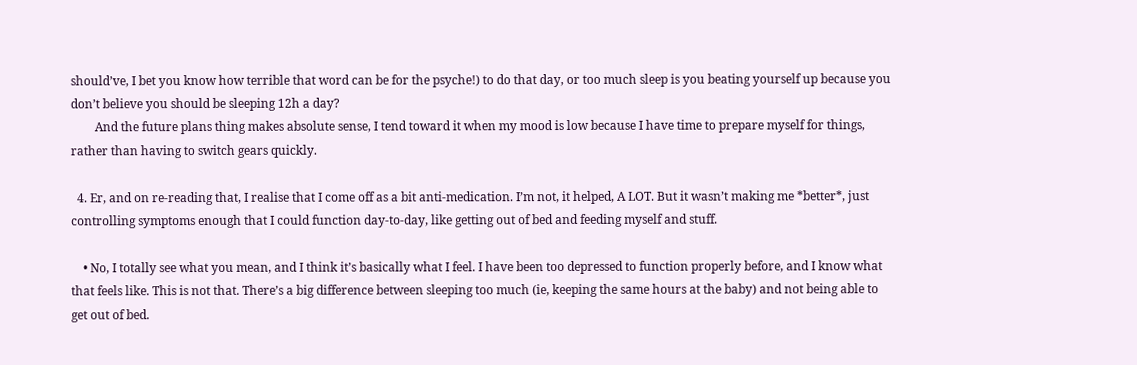should’ve, I bet you know how terrible that word can be for the psyche!) to do that day, or too much sleep is you beating yourself up because you don’t believe you should be sleeping 12h a day?
        And the future plans thing makes absolute sense, I tend toward it when my mood is low because I have time to prepare myself for things, rather than having to switch gears quickly.

  4. Er, and on re-reading that, I realise that I come off as a bit anti-medication. I’m not, it helped, A LOT. But it wasn’t making me *better*, just controlling symptoms enough that I could function day-to-day, like getting out of bed and feeding myself and stuff.

    • No, I totally see what you mean, and I think it’s basically what I feel. I have been too depressed to function properly before, and I know what that feels like. This is not that. There’s a big difference between sleeping too much (ie, keeping the same hours at the baby) and not being able to get out of bed.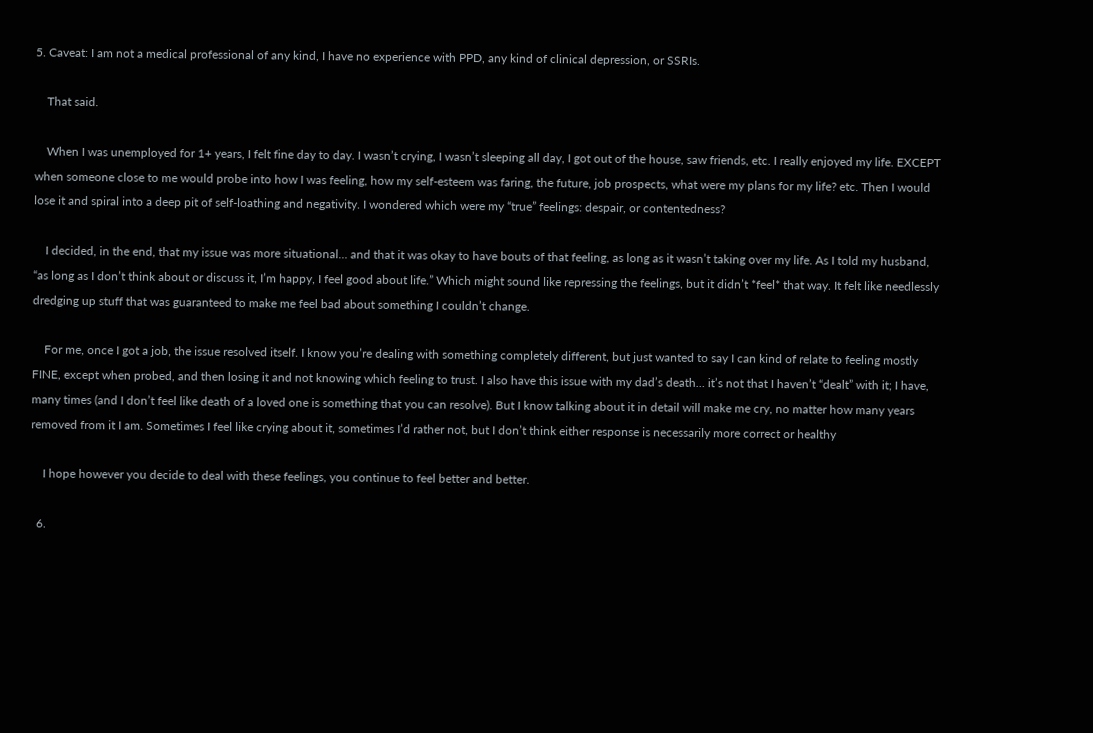5. Caveat: I am not a medical professional of any kind, I have no experience with PPD, any kind of clinical depression, or SSRIs.

    That said.

    When I was unemployed for 1+ years, I felt fine day to day. I wasn’t crying, I wasn’t sleeping all day, I got out of the house, saw friends, etc. I really enjoyed my life. EXCEPT when someone close to me would probe into how I was feeling, how my self-esteem was faring, the future, job prospects, what were my plans for my life? etc. Then I would lose it and spiral into a deep pit of self-loathing and negativity. I wondered which were my “true” feelings: despair, or contentedness?

    I decided, in the end, that my issue was more situational… and that it was okay to have bouts of that feeling, as long as it wasn’t taking over my life. As I told my husband, “as long as I don’t think about or discuss it, I’m happy, I feel good about life.” Which might sound like repressing the feelings, but it didn’t *feel* that way. It felt like needlessly dredging up stuff that was guaranteed to make me feel bad about something I couldn’t change.

    For me, once I got a job, the issue resolved itself. I know you’re dealing with something completely different, but just wanted to say I can kind of relate to feeling mostly FINE, except when probed, and then losing it and not knowing which feeling to trust. I also have this issue with my dad’s death… it’s not that I haven’t “dealt” with it; I have, many times (and I don’t feel like death of a loved one is something that you can resolve). But I know talking about it in detail will make me cry, no matter how many years removed from it I am. Sometimes I feel like crying about it, sometimes I’d rather not, but I don’t think either response is necessarily more correct or healthy

    I hope however you decide to deal with these feelings, you continue to feel better and better.

  6.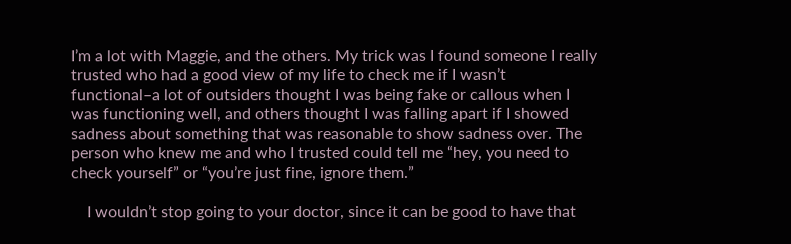I’m a lot with Maggie, and the others. My trick was I found someone I really trusted who had a good view of my life to check me if I wasn’t functional–a lot of outsiders thought I was being fake or callous when I was functioning well, and others thought I was falling apart if I showed sadness about something that was reasonable to show sadness over. The person who knew me and who I trusted could tell me “hey, you need to check yourself” or “you’re just fine, ignore them.”

    I wouldn’t stop going to your doctor, since it can be good to have that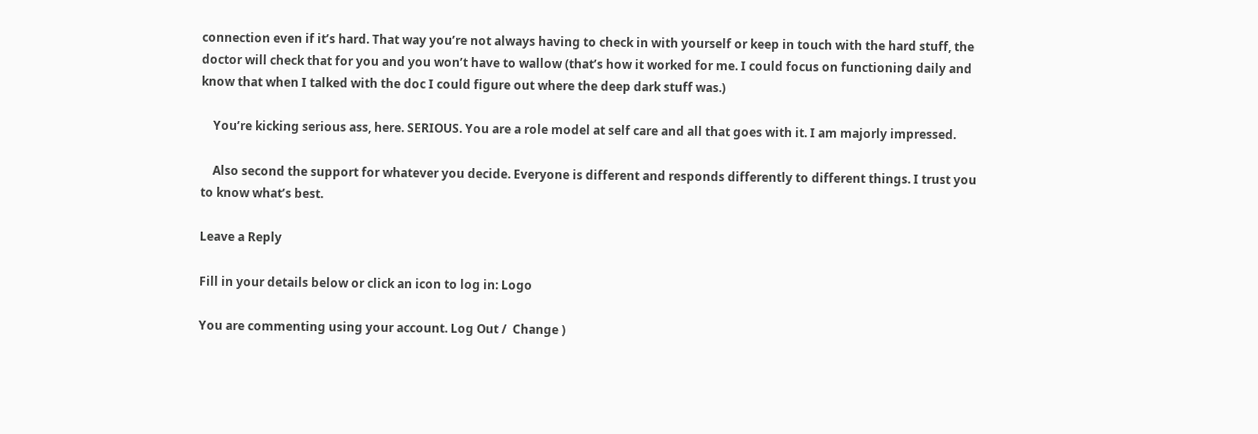connection even if it’s hard. That way you’re not always having to check in with yourself or keep in touch with the hard stuff, the doctor will check that for you and you won’t have to wallow (that’s how it worked for me. I could focus on functioning daily and know that when I talked with the doc I could figure out where the deep dark stuff was.)

    You’re kicking serious ass, here. SERIOUS. You are a role model at self care and all that goes with it. I am majorly impressed.

    Also second the support for whatever you decide. Everyone is different and responds differently to different things. I trust you to know what’s best.

Leave a Reply

Fill in your details below or click an icon to log in: Logo

You are commenting using your account. Log Out /  Change )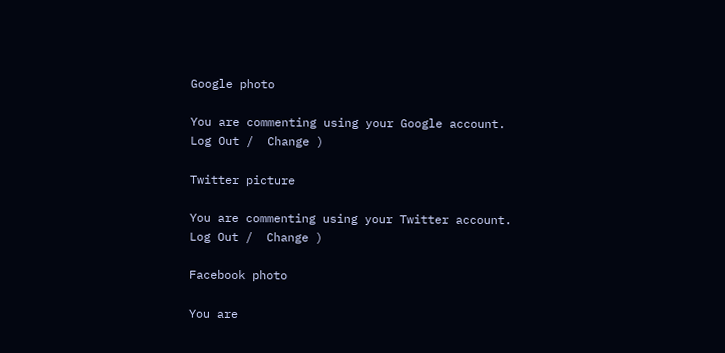Google photo

You are commenting using your Google account. Log Out /  Change )

Twitter picture

You are commenting using your Twitter account. Log Out /  Change )

Facebook photo

You are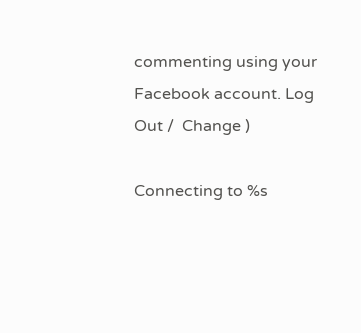commenting using your Facebook account. Log Out /  Change )

Connecting to %s